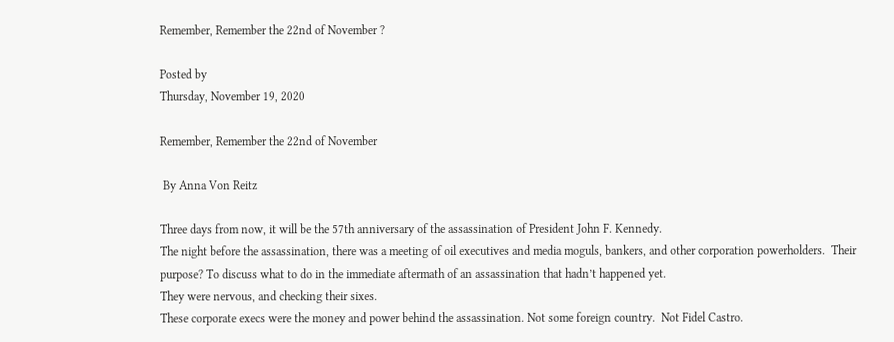Remember, Remember the 22nd of November ?

Posted by
Thursday, November 19, 2020

Remember, Remember the 22nd of November

 By Anna Von Reitz

Three days from now, it will be the 57th anniversary of the assassination of President John F. Kennedy.
The night before the assassination, there was a meeting of oil executives and media moguls, bankers, and other corporation powerholders.  Their purpose? To discuss what to do in the immediate aftermath of an assassination that hadn’t happened yet.
They were nervous, and checking their sixes.
These corporate execs were the money and power behind the assassination. Not some foreign country.  Not Fidel Castro.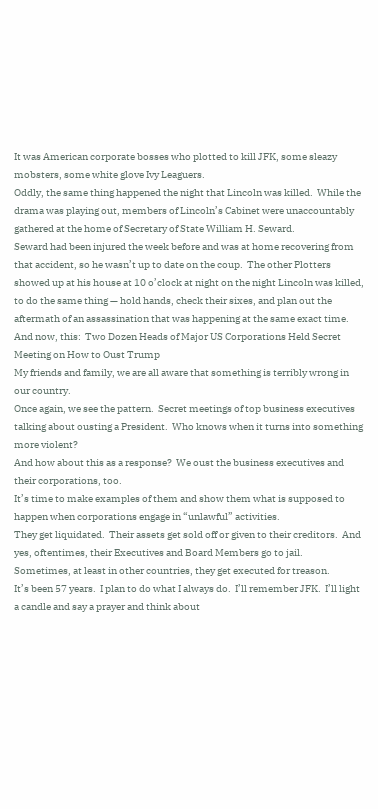It was American corporate bosses who plotted to kill JFK, some sleazy mobsters, some white glove Ivy Leaguers.
Oddly, the same thing happened the night that Lincoln was killed.  While the drama was playing out, members of Lincoln’s Cabinet were unaccountably gathered at the home of Secretary of State William H. Seward.
Seward had been injured the week before and was at home recovering from that accident, so he wasn’t up to date on the coup.  The other Plotters showed up at his house at 10 o’clock at night on the night Lincoln was killed, to do the same thing — hold hands, check their sixes, and plan out the aftermath of an assassination that was happening at the same exact time.
And now, this:  Two Dozen Heads of Major US Corporations Held Secret Meeting on How to Oust Trump
My friends and family, we are all aware that something is terribly wrong in our country.
Once again, we see the pattern.  Secret meetings of top business executives talking about ousting a President.  Who knows when it turns into something more violent?
And how about this as a response?  We oust the business executives and their corporations, too.
It’s time to make examples of them and show them what is supposed to happen when corporations engage in “unlawful” activities.
They get liquidated.  Their assets get sold off or given to their creditors.  And yes, oftentimes, their Executives and Board Members go to jail.
Sometimes, at least in other countries, they get executed for treason.
It’s been 57 years.  I plan to do what I always do.  I’ll remember JFK.  I’ll light a candle and say a prayer and think about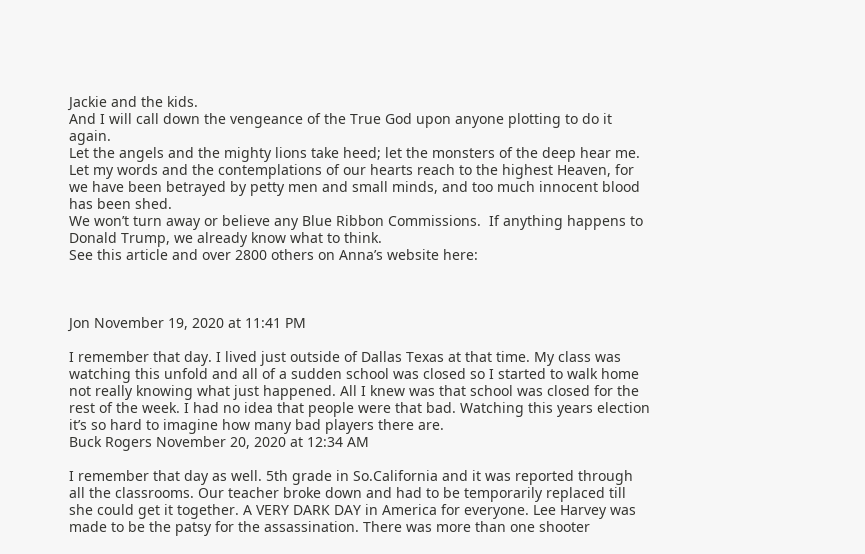Jackie and the kids.
And I will call down the vengeance of the True God upon anyone plotting to do it again.
Let the angels and the mighty lions take heed; let the monsters of the deep hear me.  Let my words and the contemplations of our hearts reach to the highest Heaven, for we have been betrayed by petty men and small minds, and too much innocent blood has been shed.
We won’t turn away or believe any Blue Ribbon Commissions.  If anything happens to Donald Trump, we already know what to think.
See this article and over 2800 others on Anna’s website here:



Jon November 19, 2020 at 11:41 PM

I remember that day. I lived just outside of Dallas Texas at that time. My class was watching this unfold and all of a sudden school was closed so I started to walk home not really knowing what just happened. All I knew was that school was closed for the rest of the week. I had no idea that people were that bad. Watching this years election it’s so hard to imagine how many bad players there are.
Buck Rogers November 20, 2020 at 12:34 AM

I remember that day as well. 5th grade in So.California and it was reported through all the classrooms. Our teacher broke down and had to be temporarily replaced till she could get it together. A VERY DARK DAY in America for everyone. Lee Harvey was made to be the patsy for the assassination. There was more than one shooter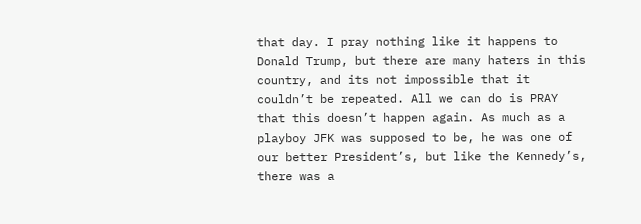that day. I pray nothing like it happens to Donald Trump, but there are many haters in this country, and its not impossible that it couldn’t be repeated. All we can do is PRAY that this doesn’t happen again. As much as a playboy JFK was supposed to be, he was one of our better President’s, but like the Kennedy’s, there was a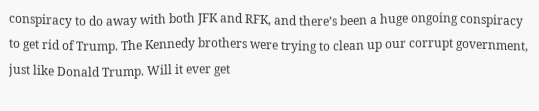conspiracy to do away with both JFK and RFK, and there’s been a huge ongoing conspiracy to get rid of Trump. The Kennedy brothers were trying to clean up our corrupt government, just like Donald Trump. Will it ever get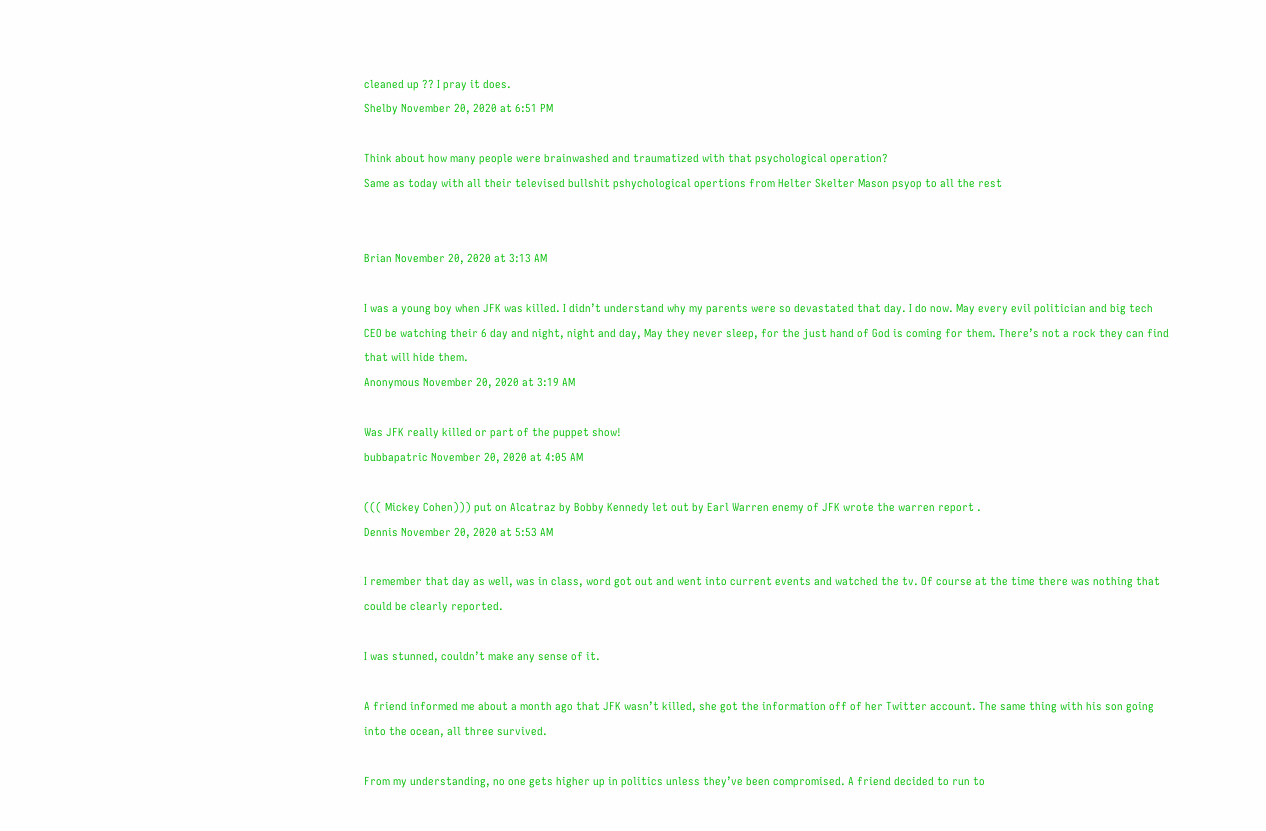cleaned up ?? I pray it does.
Shelby November 20, 2020 at 6:51 PM

Think about how many people were brainwashed and traumatized with that psychological operation?
Same as today with all their televised bullshit pshychological opertions from Helter Skelter Mason psyop to all the rest


Brian November 20, 2020 at 3:13 AM

I was a young boy when JFK was killed. I didn’t understand why my parents were so devastated that day. I do now. May every evil politician and big tech CEO be watching their 6 day and night, night and day, May they never sleep, for the just hand of God is coming for them. There’s not a rock they can find that will hide them.
Anonymous November 20, 2020 at 3:19 AM

Was JFK really killed or part of the puppet show!
bubbapatric November 20, 2020 at 4:05 AM

((( Mickey Cohen))) put on Alcatraz by Bobby Kennedy let out by Earl Warren enemy of JFK wrote the warren report .
Dennis November 20, 2020 at 5:53 AM

I remember that day as well, was in class, word got out and went into current events and watched the tv. Of course at the time there was nothing that could be clearly reported.

I was stunned, couldn’t make any sense of it.

A friend informed me about a month ago that JFK wasn’t killed, she got the information off of her Twitter account. The same thing with his son going into the ocean, all three survived.

From my understanding, no one gets higher up in politics unless they’ve been compromised. A friend decided to run to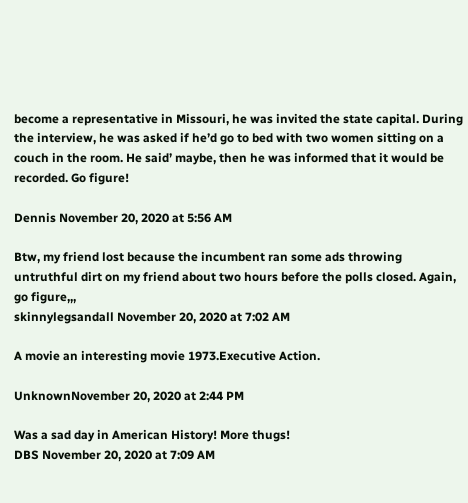become a representative in Missouri, he was invited the state capital. During the interview, he was asked if he’d go to bed with two women sitting on a couch in the room. He said’ maybe, then he was informed that it would be recorded. Go figure!

Dennis November 20, 2020 at 5:56 AM

Btw, my friend lost because the incumbent ran some ads throwing untruthful dirt on my friend about two hours before the polls closed. Again, go figure,,,
skinnylegsandall November 20, 2020 at 7:02 AM

A movie an interesting movie 1973.Executive Action.

UnknownNovember 20, 2020 at 2:44 PM

Was a sad day in American History! More thugs!
DBS November 20, 2020 at 7:09 AM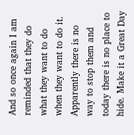And so once again I am reminded that they do what they want to do when they want to do it. Apparently there is no way to stop them and today there is no place to hide. Make it a Great Day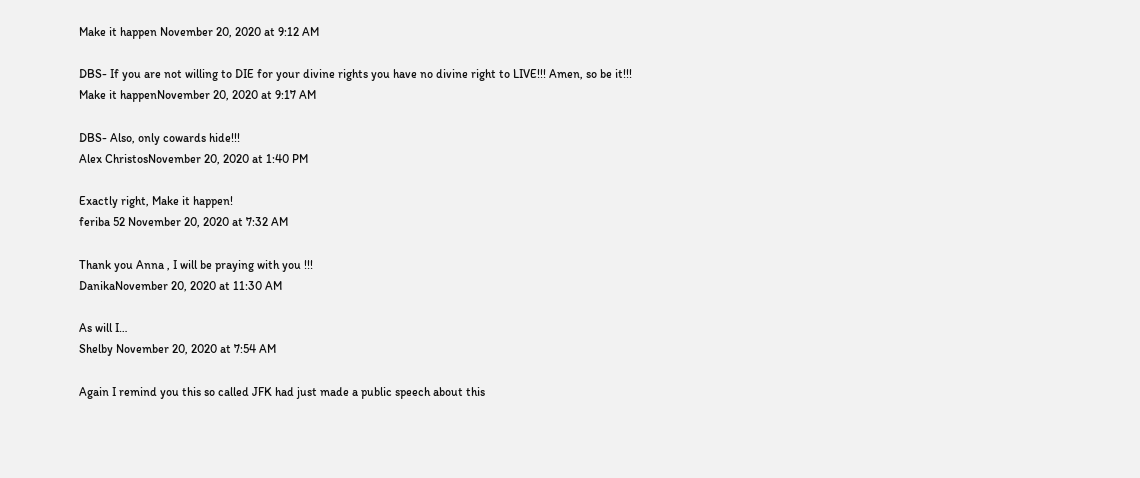Make it happen November 20, 2020 at 9:12 AM

DBS- If you are not willing to DIE for your divine rights you have no divine right to LIVE!!! Amen, so be it!!!
Make it happenNovember 20, 2020 at 9:17 AM

DBS- Also, only cowards hide!!!
Alex ChristosNovember 20, 2020 at 1:40 PM

Exactly right, Make it happen!
feriba 52 November 20, 2020 at 7:32 AM

Thank you Anna , I will be praying with you !!!
DanikaNovember 20, 2020 at 11:30 AM

As will I…
Shelby November 20, 2020 at 7:54 AM

Again I remind you this so called JFK had just made a public speech about this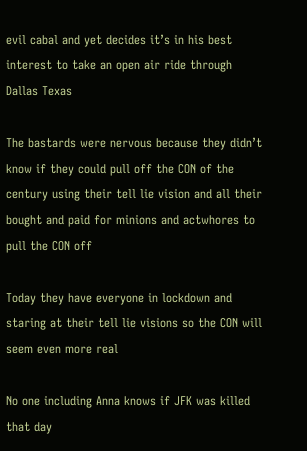evil cabal and yet decides it’s in his best interest to take an open air ride through Dallas Texas

The bastards were nervous because they didn’t know if they could pull off the CON of the century using their tell lie vision and all their bought and paid for minions and actwhores to pull the CON off

Today they have everyone in lockdown and staring at their tell lie visions so the CON will seem even more real

No one including Anna knows if JFK was killed that day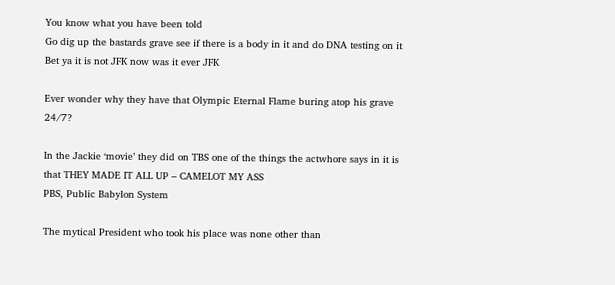You know what you have been told
Go dig up the bastards grave see if there is a body in it and do DNA testing on it
Bet ya it is not JFK now was it ever JFK

Ever wonder why they have that Olympic Eternal Flame buring atop his grave 24/7?

In the Jackie ‘movie’ they did on TBS one of the things the actwhore says in it is that THEY MADE IT ALL UP – CAMELOT MY ASS
PBS, Public Babylon System

The mytical President who took his place was none other than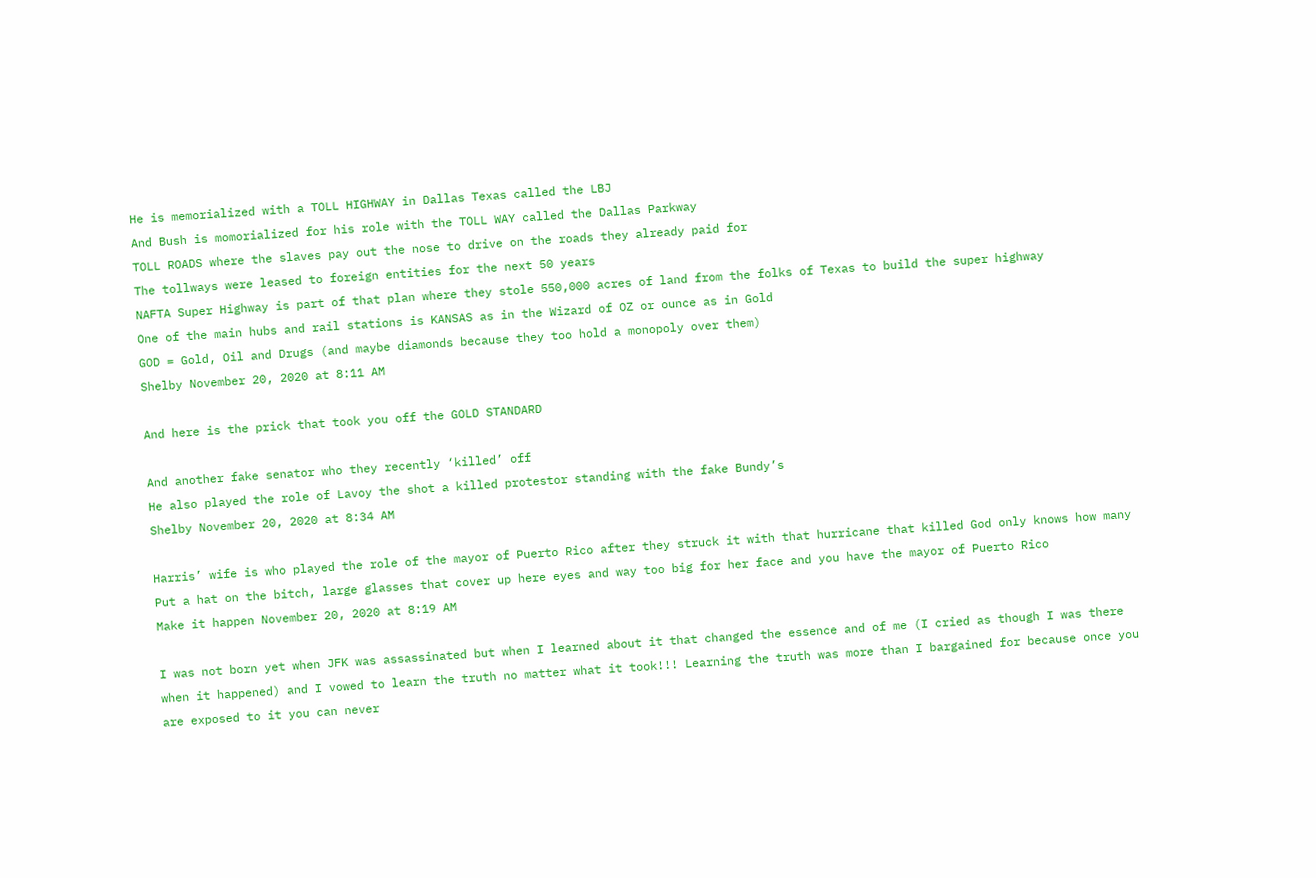He is memorialized with a TOLL HIGHWAY in Dallas Texas called the LBJ
And Bush is momorialized for his role with the TOLL WAY called the Dallas Parkway
TOLL ROADS where the slaves pay out the nose to drive on the roads they already paid for
The tollways were leased to foreign entities for the next 50 years
NAFTA Super Highway is part of that plan where they stole 550,000 acres of land from the folks of Texas to build the super highway
One of the main hubs and rail stations is KANSAS as in the Wizard of OZ or ounce as in Gold
GOD = Gold, Oil and Drugs (and maybe diamonds because they too hold a monopoly over them)
Shelby November 20, 2020 at 8:11 AM

And here is the prick that took you off the GOLD STANDARD

And another fake senator who they recently ‘killed’ off
He also played the role of Lavoy the shot a killed protestor standing with the fake Bundy’s
Shelby November 20, 2020 at 8:34 AM

Harris’ wife is who played the role of the mayor of Puerto Rico after they struck it with that hurricane that killed God only knows how many
Put a hat on the bitch, large glasses that cover up here eyes and way too big for her face and you have the mayor of Puerto Rico
Make it happen November 20, 2020 at 8:19 AM

I was not born yet when JFK was assassinated but when I learned about it that changed the essence and of me (I cried as though I was there when it happened) and I vowed to learn the truth no matter what it took!!! Learning the truth was more than I bargained for because once you are exposed to it you can never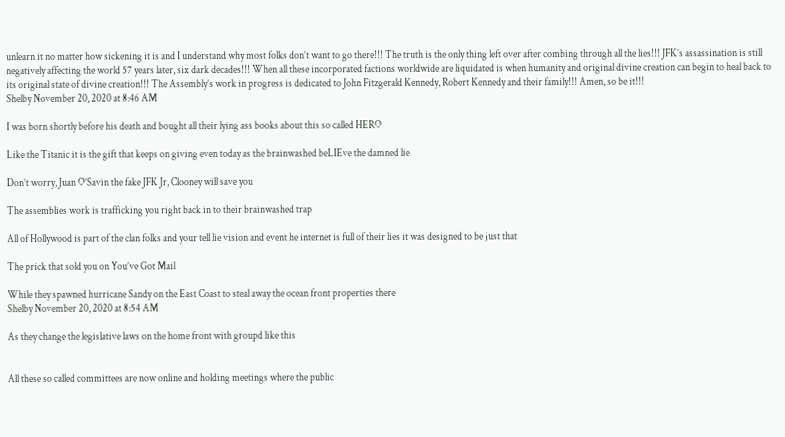unlearn it no matter how sickening it is and I understand why most folks don’t want to go there!!! The truth is the only thing left over after combing through all the lies!!! JFK’s assassination is still negatively affecting the world 57 years later, six dark decades!!! When all these incorporated factions worldwide are liquidated is when humanity and original divine creation can begin to heal back to its original state of divine creation!!! The Assembly’s work in progress is dedicated to John Fitzgerald Kennedy, Robert Kennedy and their family!!! Amen, so be it!!!
Shelby November 20, 2020 at 8:46 AM

I was born shortly before his death and bought all their lying ass books about this so called HERO

Like the Titanic it is the gift that keeps on giving even today as the brainwashed beLIEve the damned lie

Don’t worry, Juan O’Savin the fake JFK Jr, Clooney will save you

The assemblies work is trafficking you right back in to their brainwashed trap

All of Hollywood is part of the clan folks and your tell lie vision and event he internet is full of their lies it was designed to be just that

The prick that sold you on You’ve Got Mail

While they spawned hurricane Sandy on the East Coast to steal away the ocean front properties there
Shelby November 20, 2020 at 8:54 AM

As they change the legislative laws on the home front with groupd like this


All these so called committees are now online and holding meetings where the public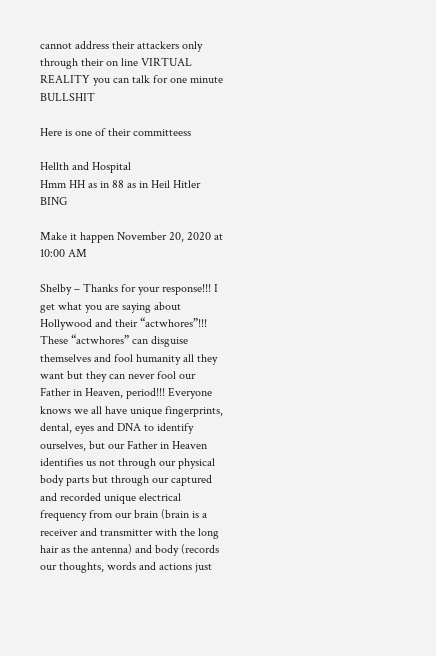cannot address their attackers only through their on line VIRTUAL REALITY you can talk for one minute BULLSHIT

Here is one of their committeess

Hellth and Hospital
Hmm HH as in 88 as in Heil Hitler BING

Make it happen November 20, 2020 at 10:00 AM

Shelby – Thanks for your response!!! I get what you are saying about Hollywood and their “actwhores”!!! These “actwhores” can disguise themselves and fool humanity all they want but they can never fool our Father in Heaven, period!!! Everyone knows we all have unique fingerprints, dental, eyes and DNA to identify ourselves, but our Father in Heaven identifies us not through our physical body parts but through our captured and recorded unique electrical frequency from our brain (brain is a receiver and transmitter with the long hair as the antenna) and body (records our thoughts, words and actions just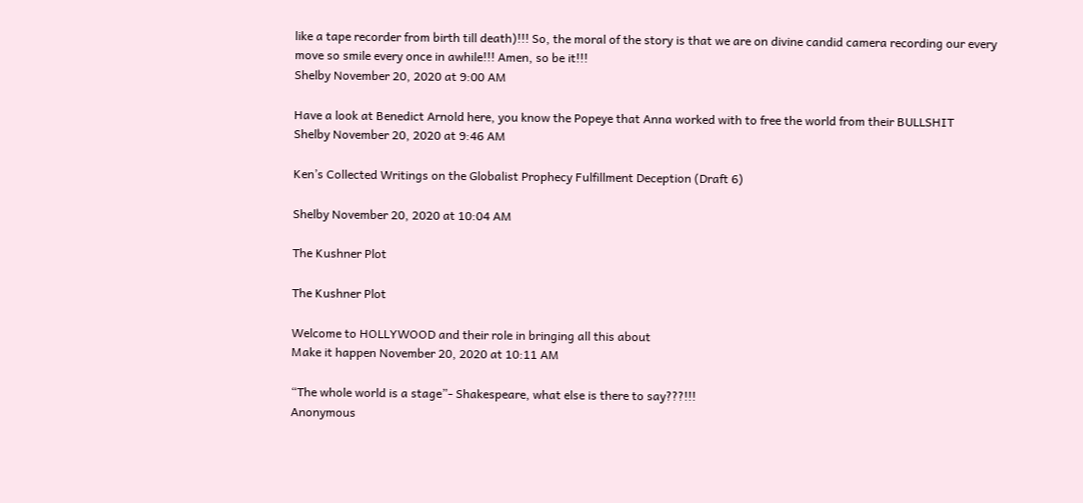like a tape recorder from birth till death)!!! So, the moral of the story is that we are on divine candid camera recording our every move so smile every once in awhile!!! Amen, so be it!!!
Shelby November 20, 2020 at 9:00 AM

Have a look at Benedict Arnold here, you know the Popeye that Anna worked with to free the world from their BULLSHIT
Shelby November 20, 2020 at 9:46 AM

Ken’s Collected Writings on the Globalist Prophecy Fulfillment Deception (Draft 6)

Shelby November 20, 2020 at 10:04 AM

The Kushner Plot

The Kushner Plot

Welcome to HOLLYWOOD and their role in bringing all this about
Make it happen November 20, 2020 at 10:11 AM

“The whole world is a stage”- Shakespeare, what else is there to say???!!!
Anonymous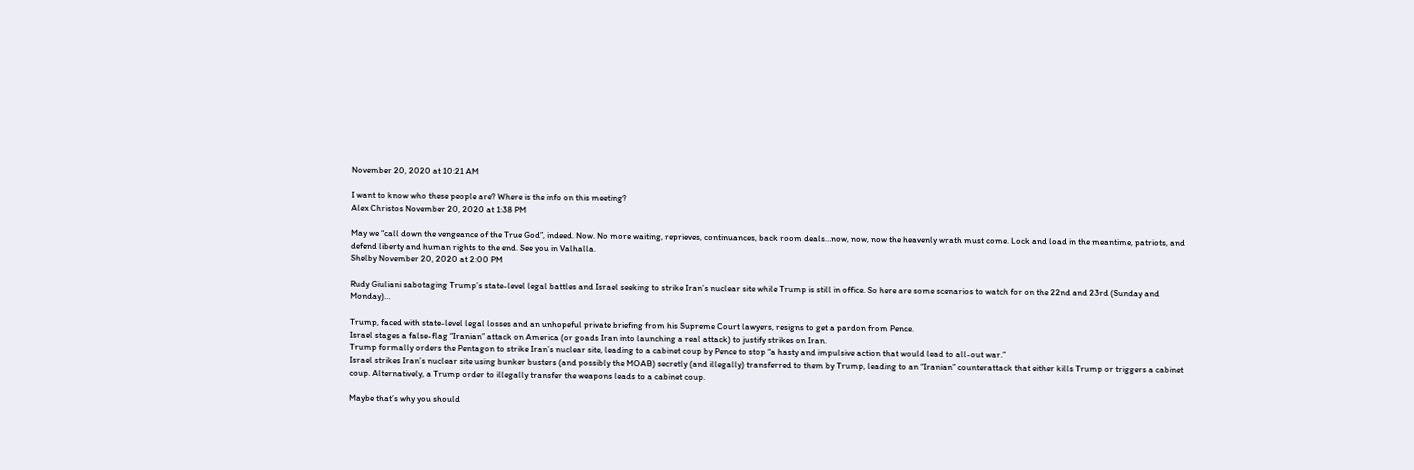November 20, 2020 at 10:21 AM

I want to know who these people are? Where is the info on this meeting?
Alex Christos November 20, 2020 at 1:38 PM

May we “call down the vengeance of the True God”, indeed. Now. No more waiting, reprieves, continuances, back room deals…now, now, now the heavenly wrath must come. Lock and load in the meantime, patriots, and defend liberty and human rights to the end. See you in Valhalla.
Shelby November 20, 2020 at 2:00 PM

Rudy Giuliani sabotaging Trump’s state-level legal battles and Israel seeking to strike Iran’s nuclear site while Trump is still in office. So here are some scenarios to watch for on the 22nd and 23rd (Sunday and Monday)…

Trump, faced with state-level legal losses and an unhopeful private briefing from his Supreme Court lawyers, resigns to get a pardon from Pence.
Israel stages a false-flag “Iranian” attack on America (or goads Iran into launching a real attack) to justify strikes on Iran.
Trump formally orders the Pentagon to strike Iran’s nuclear site, leading to a cabinet coup by Pence to stop “a hasty and impulsive action that would lead to all-out war.”
Israel strikes Iran’s nuclear site using bunker busters (and possibly the MOAB) secretly (and illegally) transferred to them by Trump, leading to an “Iranian” counterattack that either kills Trump or triggers a cabinet coup. Alternatively, a Trump order to illegally transfer the weapons leads to a cabinet coup.

Maybe that’s why you should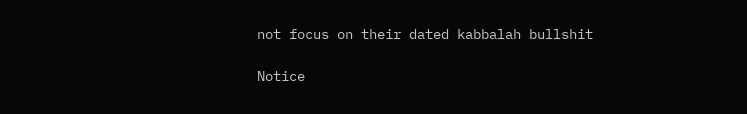not focus on their dated kabbalah bullshit

Notice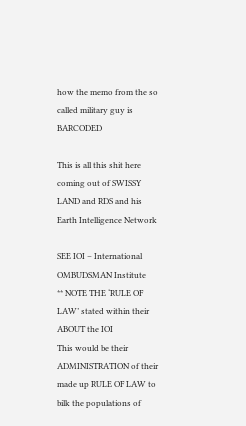how the memo from the so called military guy is BARCODED

This is all this shit here coming out of SWISSY LAND and RDS and his Earth Intelligence Network

SEE IOI – International OMBUDSMAN Institute
** NOTE THE ‘RULE OF LAW’ stated within their ABOUT the IOI
This would be their ADMINISTRATION of their made up RULE OF LAW to bilk the populations of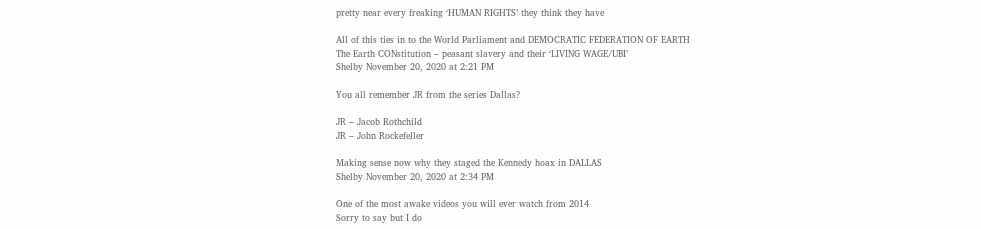pretty near every freaking ‘HUMAN RIGHTS’ they think they have

All of this ties in to the World Parliament and DEMOCRATIC FEDERATION OF EARTH
The Earth CONstitution – peasant slavery and their ‘LIVING WAGE/UBI’
Shelby November 20, 2020 at 2:21 PM

You all remember JR from the series Dallas?

JR – Jacob Rothchild
JR – John Rockefeller

Making sense now why they staged the Kennedy hoax in DALLAS
Shelby November 20, 2020 at 2:34 PM

One of the most awake videos you will ever watch from 2014
Sorry to say but I do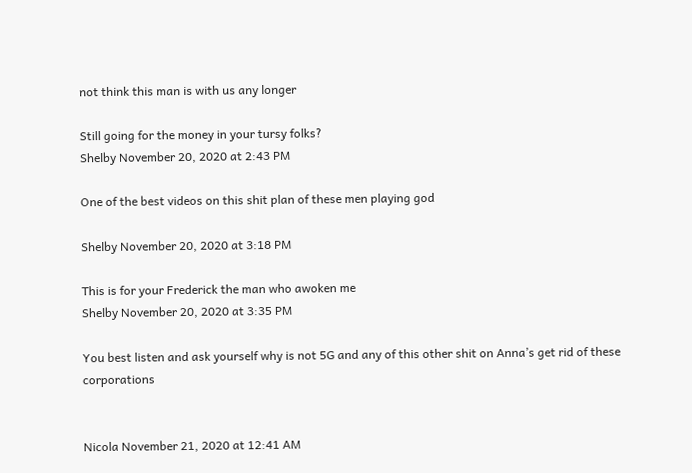not think this man is with us any longer

Still going for the money in your tursy folks?
Shelby November 20, 2020 at 2:43 PM

One of the best videos on this shit plan of these men playing god

Shelby November 20, 2020 at 3:18 PM

This is for your Frederick the man who awoken me
Shelby November 20, 2020 at 3:35 PM

You best listen and ask yourself why is not 5G and any of this other shit on Anna’s get rid of these corporations


Nicola November 21, 2020 at 12:41 AM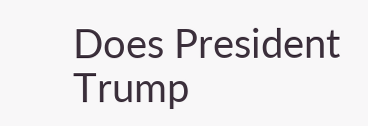Does President Trump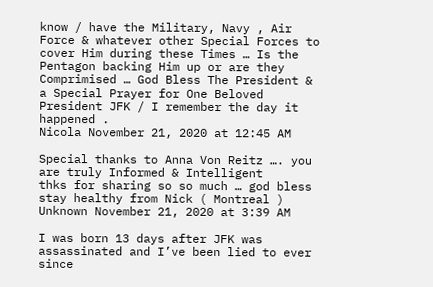know / have the Military, Navy , Air Force & whatever other Special Forces to cover Him during these Times … Is the Pentagon backing Him up or are they Comprimised … God Bless The President & a Special Prayer for One Beloved President JFK / I remember the day it happened .
Nicola November 21, 2020 at 12:45 AM

Special thanks to Anna Von Reitz …. you are truly Informed & Intelligent
thks for sharing so so much … god bless stay healthy from Nick ( Montreal )
Unknown November 21, 2020 at 3:39 AM

I was born 13 days after JFK was assassinated and I’ve been lied to ever since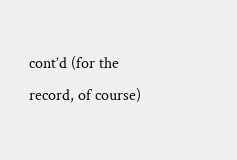cont’d (for the record, of course)